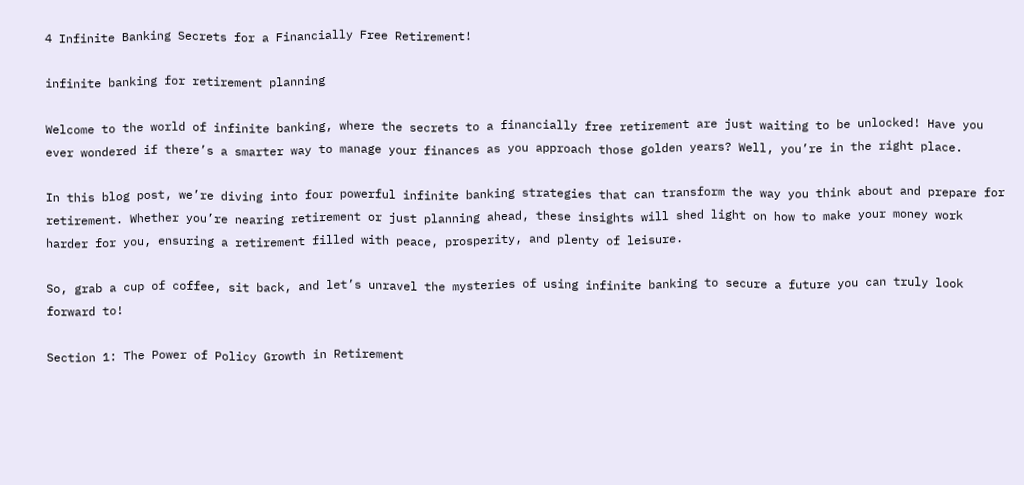4 Infinite Banking Secrets for a Financially Free Retirement!

infinite banking for retirement planning

Welcome to the world of infinite banking, where the secrets to a financially free retirement are just waiting to be unlocked! Have you ever wondered if there’s a smarter way to manage your finances as you approach those golden years? Well, you’re in the right place.

In this blog post, we’re diving into four powerful infinite banking strategies that can transform the way you think about and prepare for retirement. Whether you’re nearing retirement or just planning ahead, these insights will shed light on how to make your money work harder for you, ensuring a retirement filled with peace, prosperity, and plenty of leisure.

So, grab a cup of coffee, sit back, and let’s unravel the mysteries of using infinite banking to secure a future you can truly look forward to!

Section 1: The Power of Policy Growth in Retirement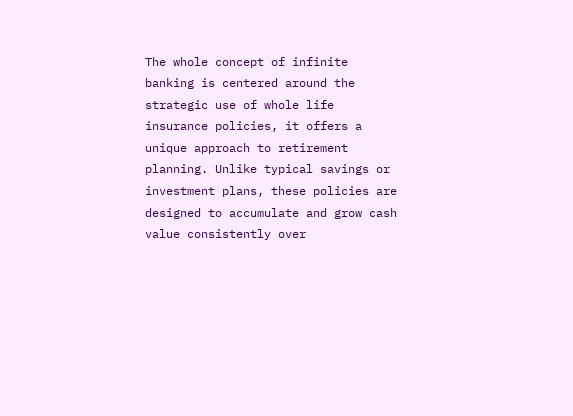The whole concept of infinite banking is centered around the strategic use of whole life insurance policies, it offers a unique approach to retirement planning. Unlike typical savings or investment plans, these policies are designed to accumulate and grow cash value consistently over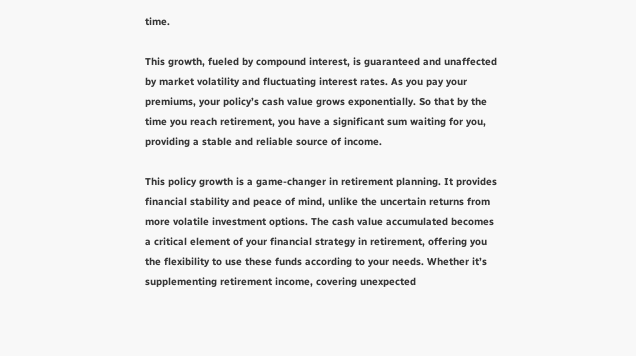time.

This growth, fueled by compound interest, is guaranteed and unaffected by market volatility and fluctuating interest rates. As you pay your premiums, your policy’s cash value grows exponentially. So that by the time you reach retirement, you have a significant sum waiting for you, providing a stable and reliable source of income.

This policy growth is a game-changer in retirement planning. It provides financial stability and peace of mind, unlike the uncertain returns from more volatile investment options. The cash value accumulated becomes a critical element of your financial strategy in retirement, offering you the flexibility to use these funds according to your needs. Whether it’s supplementing retirement income, covering unexpected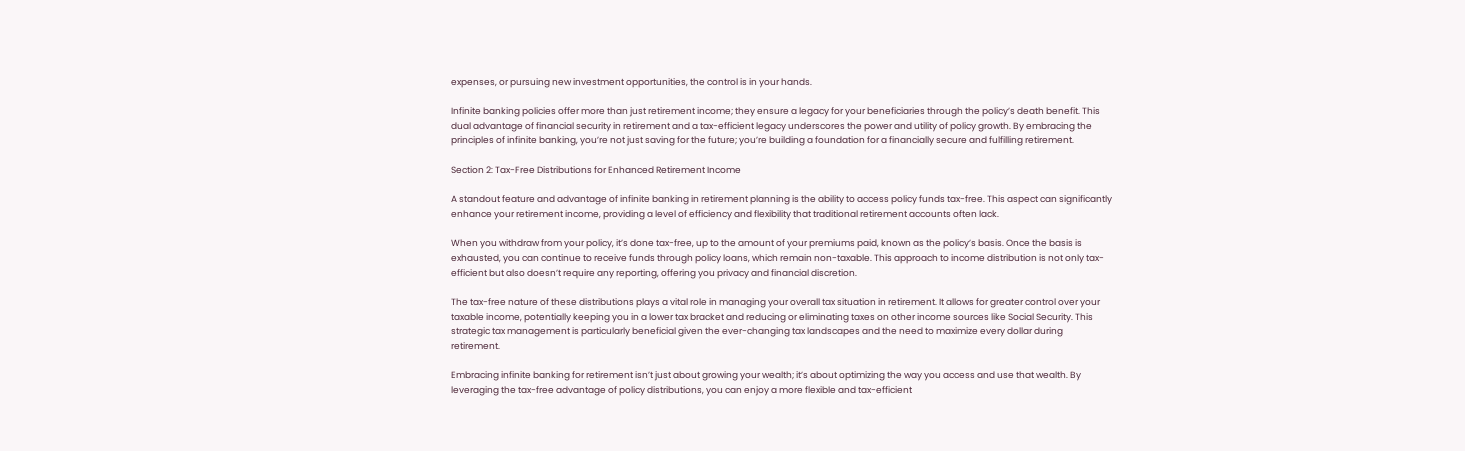expenses, or pursuing new investment opportunities, the control is in your hands.

Infinite banking policies offer more than just retirement income; they ensure a legacy for your beneficiaries through the policy’s death benefit. This dual advantage of financial security in retirement and a tax-efficient legacy underscores the power and utility of policy growth. By embracing the principles of infinite banking, you’re not just saving for the future; you’re building a foundation for a financially secure and fulfilling retirement.

Section 2: Tax-Free Distributions for Enhanced Retirement Income

A standout feature and advantage of infinite banking in retirement planning is the ability to access policy funds tax-free. This aspect can significantly enhance your retirement income, providing a level of efficiency and flexibility that traditional retirement accounts often lack.

When you withdraw from your policy, it’s done tax-free, up to the amount of your premiums paid, known as the policy’s basis. Once the basis is exhausted, you can continue to receive funds through policy loans, which remain non-taxable. This approach to income distribution is not only tax-efficient but also doesn’t require any reporting, offering you privacy and financial discretion.

The tax-free nature of these distributions plays a vital role in managing your overall tax situation in retirement. It allows for greater control over your taxable income, potentially keeping you in a lower tax bracket and reducing or eliminating taxes on other income sources like Social Security. This strategic tax management is particularly beneficial given the ever-changing tax landscapes and the need to maximize every dollar during retirement.

Embracing infinite banking for retirement isn’t just about growing your wealth; it’s about optimizing the way you access and use that wealth. By leveraging the tax-free advantage of policy distributions, you can enjoy a more flexible and tax-efficient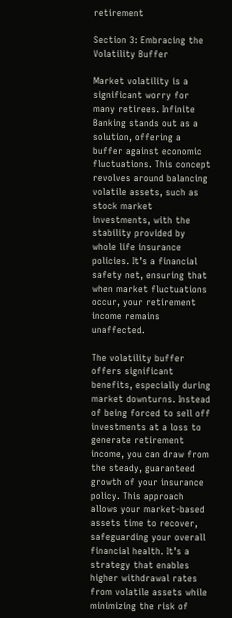retirement

Section 3: Embracing the Volatility Buffer

Market volatility is a significant worry for many retirees. Infinite Banking stands out as a solution, offering a buffer against economic fluctuations. This concept revolves around balancing volatile assets, such as stock market investments, with the stability provided by whole life insurance policies. It’s a financial safety net, ensuring that when market fluctuations occur, your retirement income remains unaffected.

The volatility buffer offers significant benefits, especially during market downturns. Instead of being forced to sell off investments at a loss to generate retirement income, you can draw from the steady, guaranteed growth of your insurance policy. This approach allows your market-based assets time to recover, safeguarding your overall financial health. It’s a strategy that enables higher withdrawal rates from volatile assets while minimizing the risk of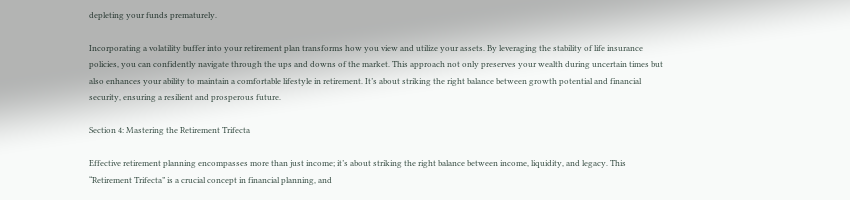depleting your funds prematurely.

Incorporating a volatility buffer into your retirement plan transforms how you view and utilize your assets. By leveraging the stability of life insurance policies, you can confidently navigate through the ups and downs of the market. This approach not only preserves your wealth during uncertain times but also enhances your ability to maintain a comfortable lifestyle in retirement. It’s about striking the right balance between growth potential and financial security, ensuring a resilient and prosperous future.

Section 4: Mastering the Retirement Trifecta

Effective retirement planning encompasses more than just income; it’s about striking the right balance between income, liquidity, and legacy. This “Retirement Trifecta” is a crucial concept in financial planning, and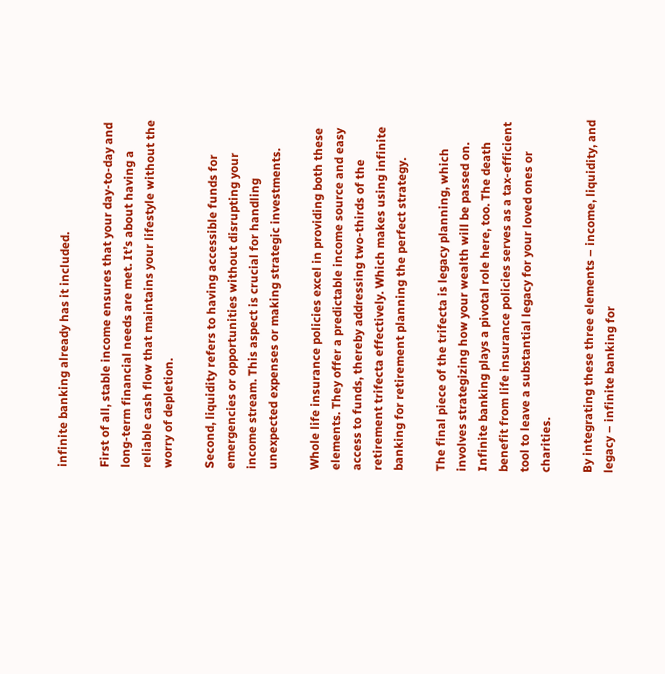infinite banking already has it included.

First of all, stable income ensures that your day-to-day and long-term financial needs are met. It’s about having a reliable cash flow that maintains your lifestyle without the worry of depletion.

Second, liquidity refers to having accessible funds for emergencies or opportunities without disrupting your income stream. This aspect is crucial for handling unexpected expenses or making strategic investments.

Whole life insurance policies excel in providing both these elements. They offer a predictable income source and easy access to funds, thereby addressing two-thirds of the retirement trifecta effectively. Which makes using infinite banking for retirement planning the perfect strategy.

The final piece of the trifecta is legacy planning, which involves strategizing how your wealth will be passed on. Infinite banking plays a pivotal role here, too. The death benefit from life insurance policies serves as a tax-efficient tool to leave a substantial legacy for your loved ones or charities.

By integrating these three elements – income, liquidity, and legacy – infinite banking for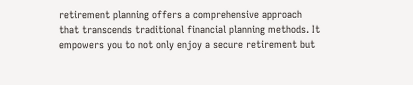retirement planning offers a comprehensive approach that transcends traditional financial planning methods. It empowers you to not only enjoy a secure retirement but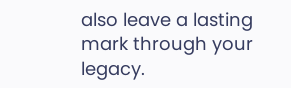also leave a lasting mark through your legacy.